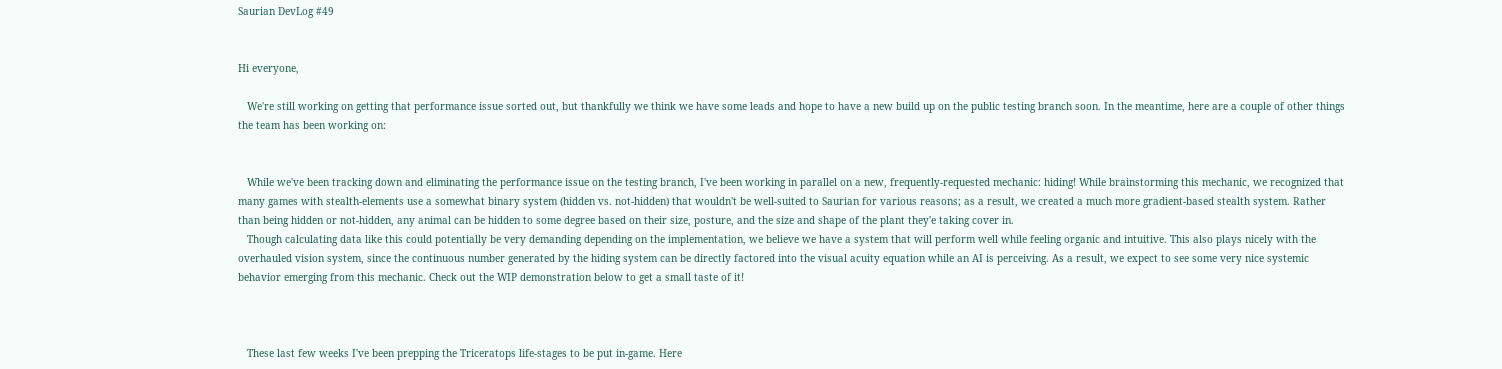Saurian DevLog #49


Hi everyone,

   We're still working on getting that performance issue sorted out, but thankfully we think we have some leads and hope to have a new build up on the public testing branch soon. In the meantime, here are a couple of other things the team has been working on:


   While we've been tracking down and eliminating the performance issue on the testing branch, I've been working in parallel on a new, frequently-requested mechanic: hiding! While brainstorming this mechanic, we recognized that many games with stealth-elements use a somewhat binary system (hidden vs. not-hidden) that wouldn't be well-suited to Saurian for various reasons; as a result, we created a much more gradient-based stealth system. Rather than being hidden or not-hidden, any animal can be hidden to some degree based on their size, posture, and the size and shape of the plant they'e taking cover in.
   Though calculating data like this could potentially be very demanding depending on the implementation, we believe we have a system that will perform well while feeling organic and intuitive. This also plays nicely with the overhauled vision system, since the continuous number generated by the hiding system can be directly factored into the visual acuity equation while an AI is perceiving. As a result, we expect to see some very nice systemic behavior emerging from this mechanic. Check out the WIP demonstration below to get a small taste of it!



   These last few weeks I've been prepping the Triceratops life-stages to be put in-game. Here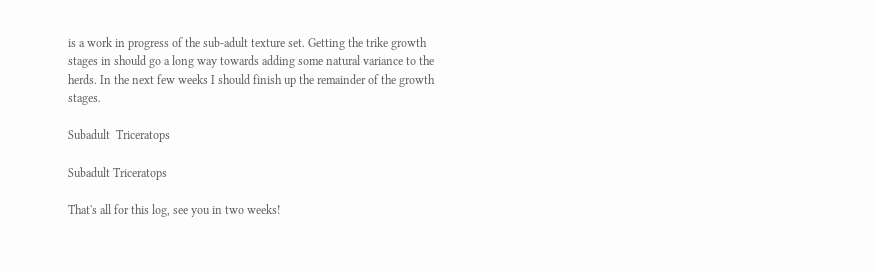is a work in progress of the sub-adult texture set. Getting the trike growth stages in should go a long way towards adding some natural variance to the herds. In the next few weeks I should finish up the remainder of the growth stages.

Subadult  Triceratops

Subadult Triceratops

That's all for this log, see you in two weeks!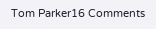Tom Parker16 Comments